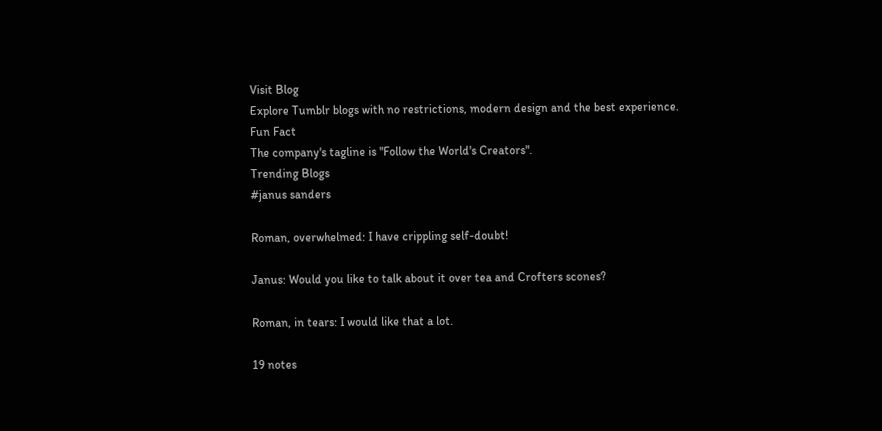Visit Blog
Explore Tumblr blogs with no restrictions, modern design and the best experience.
Fun Fact
The company's tagline is "Follow the World's Creators".
Trending Blogs
#janus sanders

Roman, overwhelmed: I have crippling self-doubt!

Janus: Would you like to talk about it over tea and Crofters scones?

Roman, in tears: I would like that a lot.

19 notes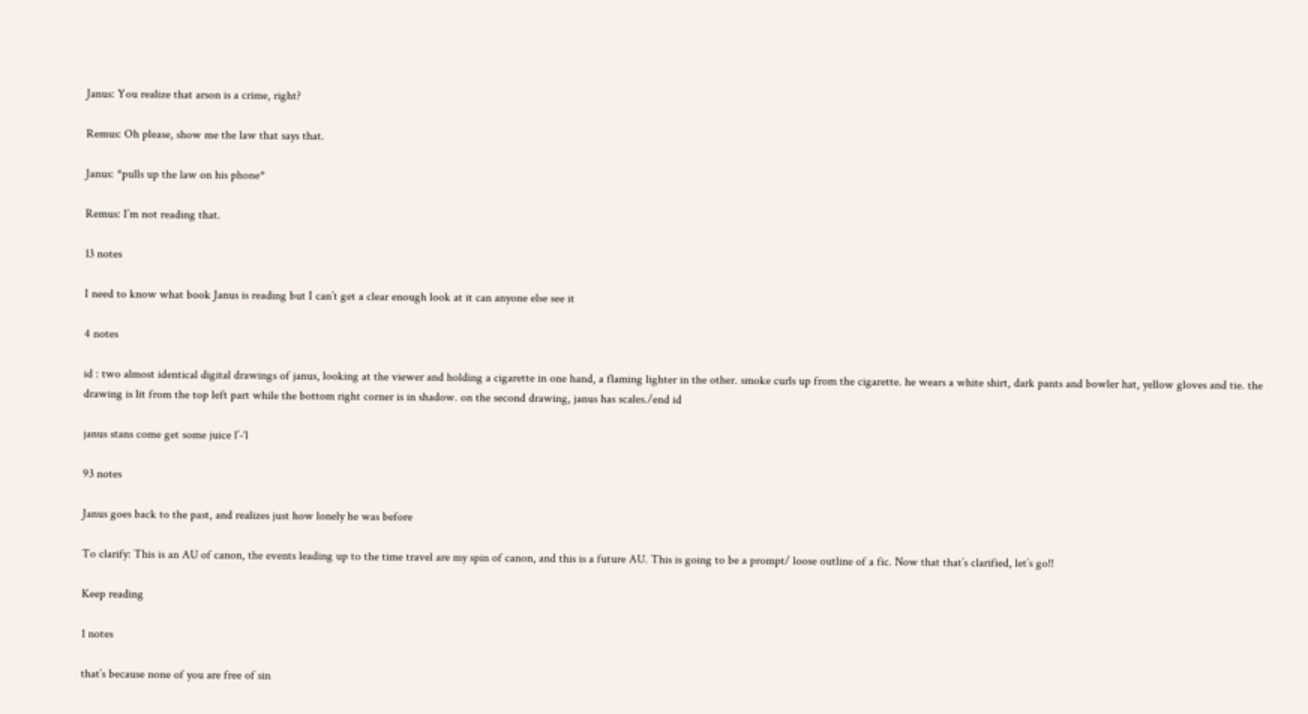Janus: You realize that arson is a crime, right?

Remus: Oh please, show me the law that says that.

Janus: *pulls up the law on his phone*

Remus: I’m not reading that.

13 notes

I need to know what book Janus is reading but I can’t get a clear enough look at it can anyone else see it

4 notes

id : two almost identical digital drawings of janus, looking at the viewer and holding a cigarette in one hand, a flaming lighter in the other. smoke curls up from the cigarette. he wears a white shirt, dark pants and bowler hat, yellow gloves and tie. the drawing is lit from the top left part while the bottom right corner is in shadow. on the second drawing, janus has scales./end id

janus stans come get some juice l’-‘l

93 notes

Janus goes back to the past, and realizes just how lonely he was before

To clarify: This is an AU of canon, the events leading up to the time travel are my spin of canon, and this is a future AU. This is going to be a prompt/ loose outline of a fic. Now that that’s clarified, let’s go!!

Keep reading

1 notes

that’s because none of you are free of sin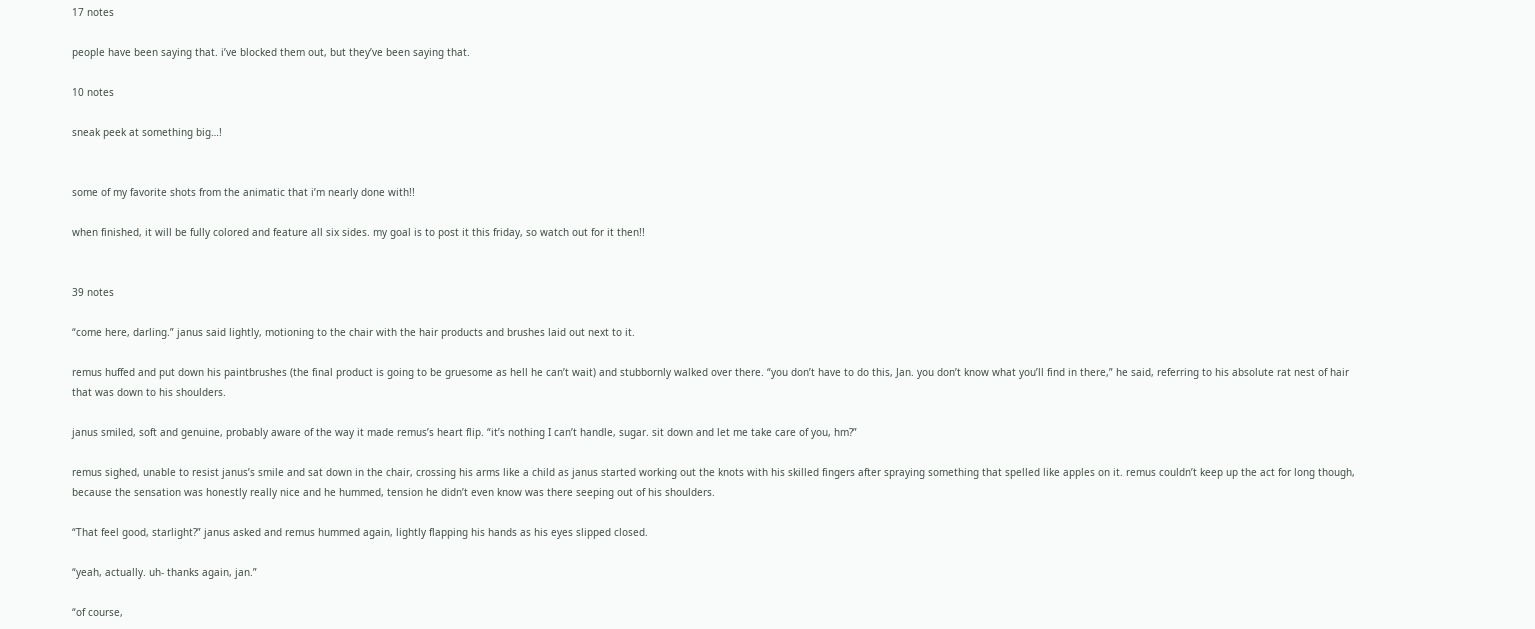17 notes

people have been saying that. i’ve blocked them out, but they’ve been saying that.

10 notes

sneak peek at something big…!


some of my favorite shots from the animatic that i’m nearly done with!!

when finished, it will be fully colored and feature all six sides. my goal is to post it this friday, so watch out for it then!!


39 notes

“come here, darling.” janus said lightly, motioning to the chair with the hair products and brushes laid out next to it.

remus huffed and put down his paintbrushes (the final product is going to be gruesome as hell he can’t wait) and stubbornly walked over there. “you don’t have to do this, Jan. you don’t know what you’ll find in there,” he said, referring to his absolute rat nest of hair that was down to his shoulders.

janus smiled, soft and genuine, probably aware of the way it made remus’s heart flip. “it’s nothing I can’t handle, sugar. sit down and let me take care of you, hm?”

remus sighed, unable to resist janus’s smile and sat down in the chair, crossing his arms like a child as janus started working out the knots with his skilled fingers after spraying something that spelled like apples on it. remus couldn’t keep up the act for long though, because the sensation was honestly really nice and he hummed, tension he didn’t even know was there seeping out of his shoulders.

“That feel good, starlight?” janus asked and remus hummed again, lightly flapping his hands as his eyes slipped closed.

“yeah, actually. uh- thanks again, jan.”

“of course,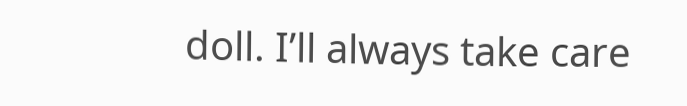doll. I’ll always take care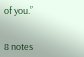of you.”


8 notes